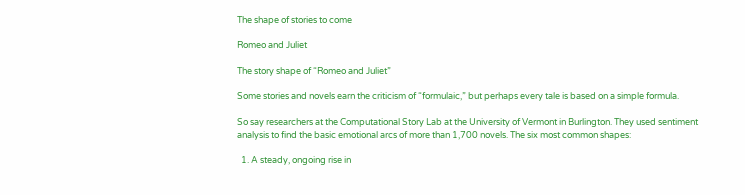The shape of stories to come

Romeo and Juliet

The story shape of “Romeo and Juliet”

Some stories and novels earn the criticism of “formulaic,” but perhaps every tale is based on a simple formula.

So say researchers at the Computational Story Lab at the University of Vermont in Burlington. They used sentiment analysis to find the basic emotional arcs of more than 1,700 novels. The six most common shapes:

  1. A steady, ongoing rise in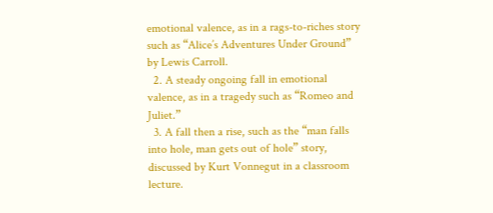emotional valence, as in a rags-to-riches story such as “Alice’s Adventures Under Ground” by Lewis Carroll.
  2. A steady ongoing fall in emotional valence, as in a tragedy such as “Romeo and Juliet.”
  3. A fall then a rise, such as the “man falls into hole, man gets out of hole” story, discussed by Kurt Vonnegut in a classroom lecture.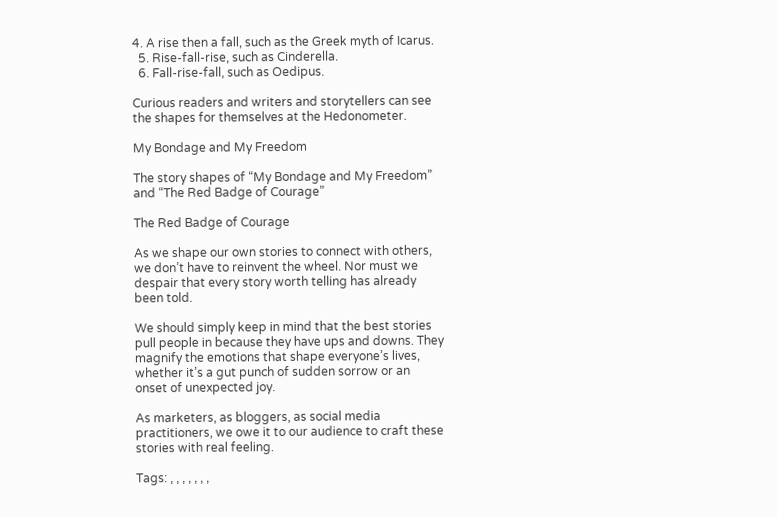4. A rise then a fall, such as the Greek myth of Icarus.
  5. Rise-fall-rise, such as Cinderella.
  6. Fall-rise-fall, such as Oedipus.

Curious readers and writers and storytellers can see the shapes for themselves at the Hedonometer.

My Bondage and My Freedom

The story shapes of “My Bondage and My Freedom”
and “The Red Badge of Courage”

The Red Badge of Courage

As we shape our own stories to connect with others, we don’t have to reinvent the wheel. Nor must we despair that every story worth telling has already been told.

We should simply keep in mind that the best stories pull people in because they have ups and downs. They magnify the emotions that shape everyone’s lives, whether it’s a gut punch of sudden sorrow or an onset of unexpected joy.

As marketers, as bloggers, as social media practitioners, we owe it to our audience to craft these stories with real feeling.

Tags: , , , , , , ,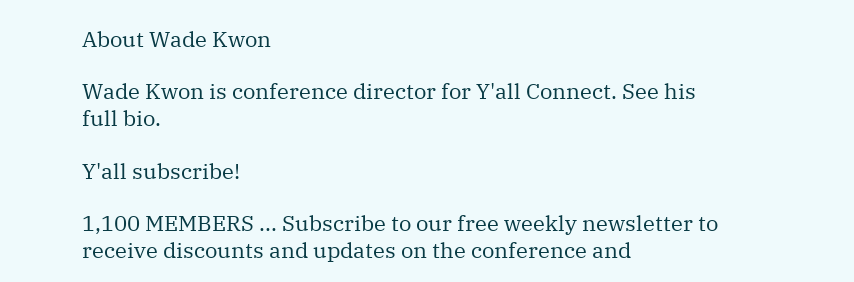About Wade Kwon

Wade Kwon is conference director for Y'all Connect. See his full bio.

Y'all subscribe!

1,100 MEMBERS ... Subscribe to our free weekly newsletter to receive discounts and updates on the conference and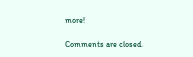more!

Comments are closed.